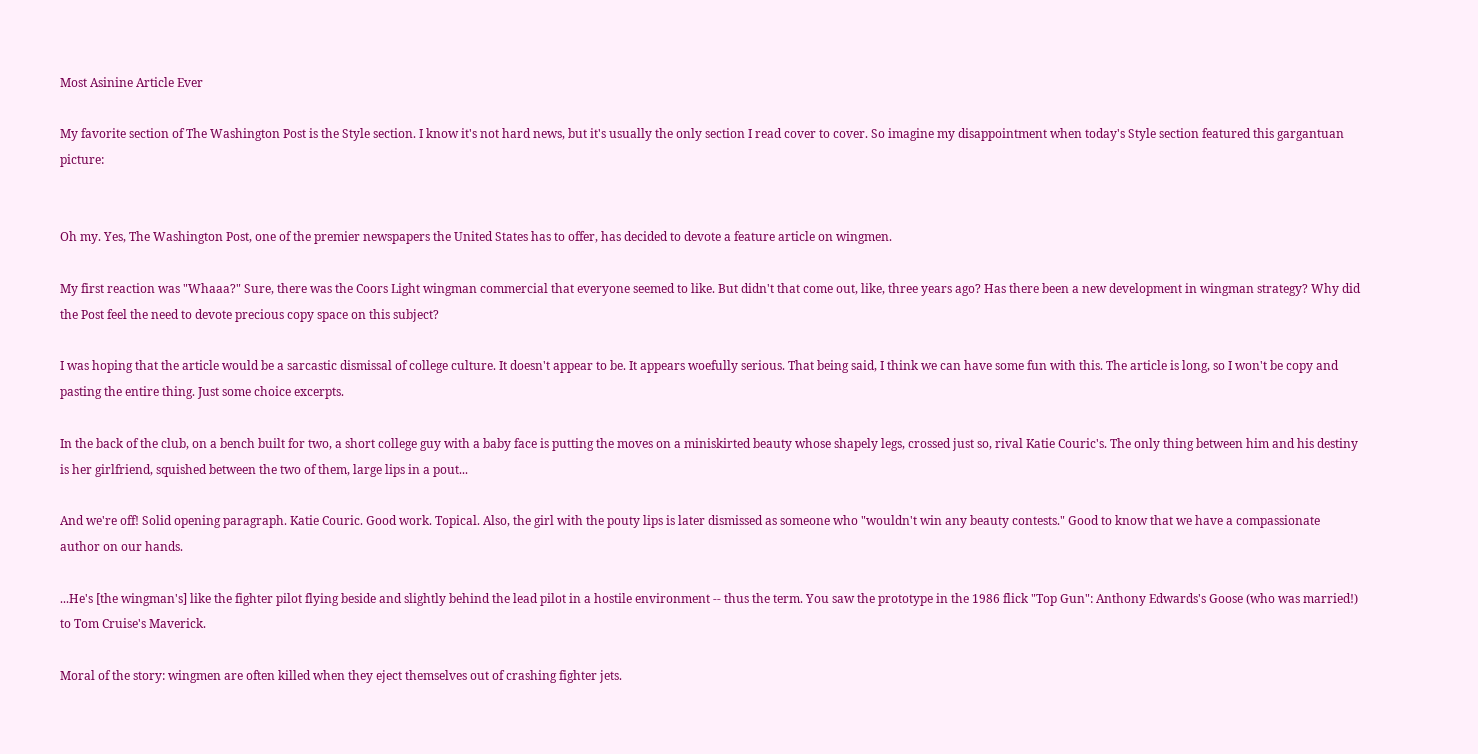Most Asinine Article Ever

My favorite section of The Washington Post is the Style section. I know it's not hard news, but it's usually the only section I read cover to cover. So imagine my disappointment when today's Style section featured this gargantuan picture:


Oh my. Yes, The Washington Post, one of the premier newspapers the United States has to offer, has decided to devote a feature article on wingmen.

My first reaction was "Whaaa?" Sure, there was the Coors Light wingman commercial that everyone seemed to like. But didn't that come out, like, three years ago? Has there been a new development in wingman strategy? Why did the Post feel the need to devote precious copy space on this subject?

I was hoping that the article would be a sarcastic dismissal of college culture. It doesn't appear to be. It appears woefully serious. That being said, I think we can have some fun with this. The article is long, so I won't be copy and pasting the entire thing. Just some choice excerpts.

In the back of the club, on a bench built for two, a short college guy with a baby face is putting the moves on a miniskirted beauty whose shapely legs, crossed just so, rival Katie Couric's. The only thing between him and his destiny is her girlfriend, squished between the two of them, large lips in a pout...

And we're off! Solid opening paragraph. Katie Couric. Good work. Topical. Also, the girl with the pouty lips is later dismissed as someone who "wouldn't win any beauty contests." Good to know that we have a compassionate author on our hands.

...He's [the wingman's] like the fighter pilot flying beside and slightly behind the lead pilot in a hostile environment -- thus the term. You saw the prototype in the 1986 flick "Top Gun": Anthony Edwards's Goose (who was married!) to Tom Cruise's Maverick.

Moral of the story: wingmen are often killed when they eject themselves out of crashing fighter jets.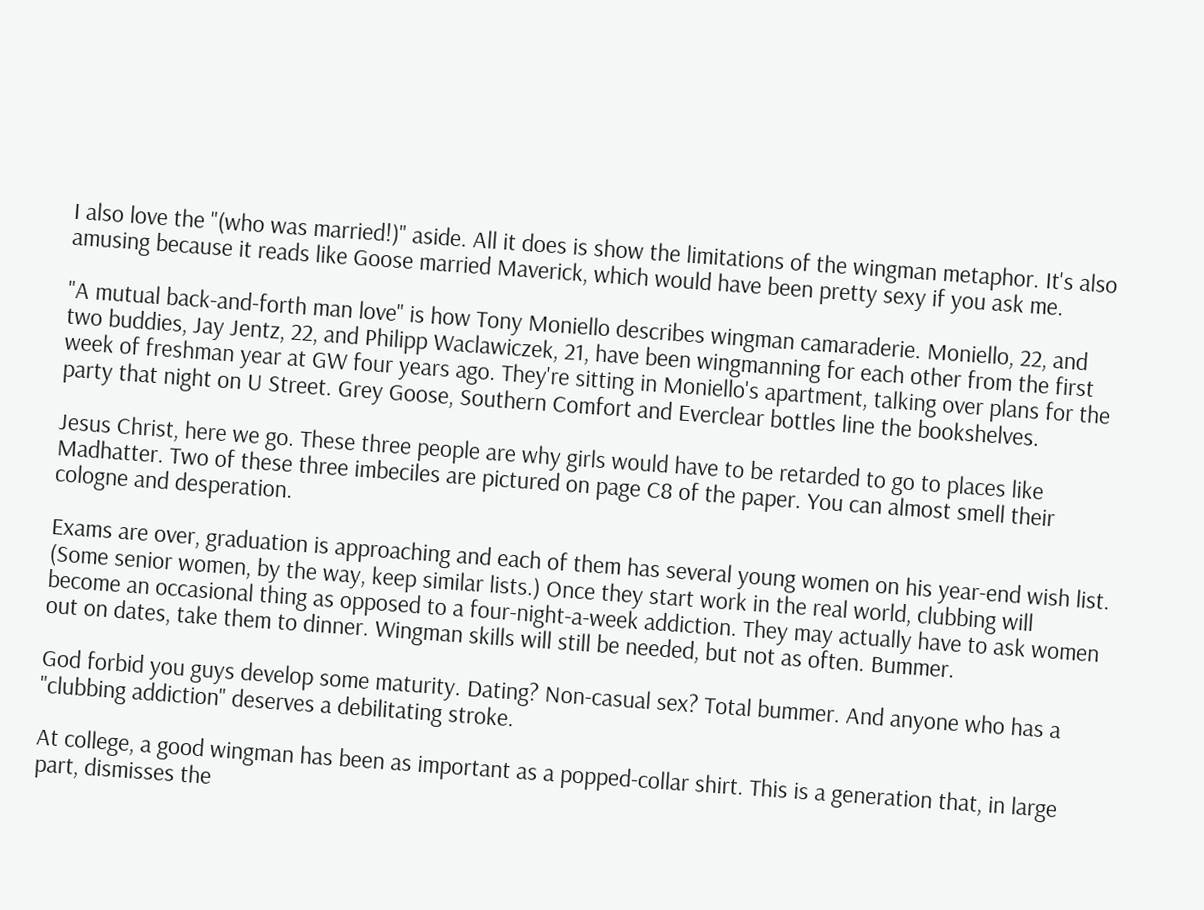I also love the "(who was married!)" aside. All it does is show the limitations of the wingman metaphor. It's also amusing because it reads like Goose married Maverick, which would have been pretty sexy if you ask me.

"A mutual back-and-forth man love" is how Tony Moniello describes wingman camaraderie. Moniello, 22, and two buddies, Jay Jentz, 22, and Philipp Waclawiczek, 21, have been wingmanning for each other from the first week of freshman year at GW four years ago. They're sitting in Moniello's apartment, talking over plans for the party that night on U Street. Grey Goose, Southern Comfort and Everclear bottles line the bookshelves.

Jesus Christ, here we go. These three people are why girls would have to be retarded to go to places like Madhatter. Two of these three imbeciles are pictured on page C8 of the paper. You can almost smell their cologne and desperation.

Exams are over, graduation is approaching and each of them has several young women on his year-end wish list. (Some senior women, by the way, keep similar lists.) Once they start work in the real world, clubbing will become an occasional thing as opposed to a four-night-a-week addiction. They may actually have to ask women out on dates, take them to dinner. Wingman skills will still be needed, but not as often. Bummer.

God forbid you guys develop some maturity. Dating? Non-casual sex? Total bummer. And anyone who has a "clubbing addiction" deserves a debilitating stroke.

At college, a good wingman has been as important as a popped-collar shirt. This is a generation that, in large part, dismisses the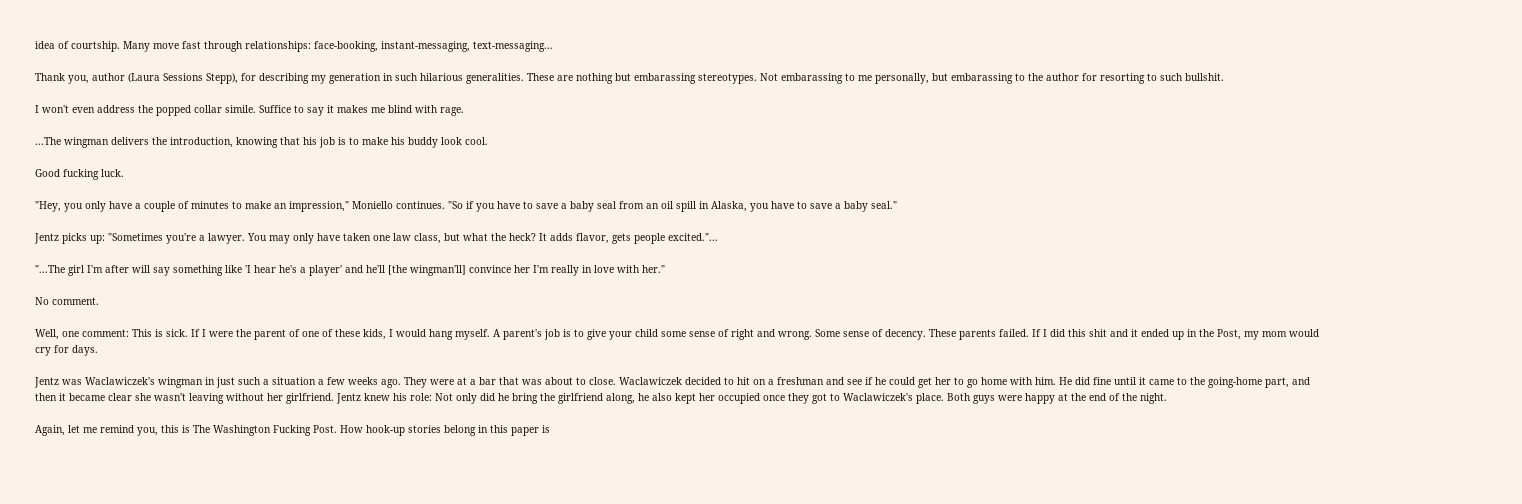idea of courtship. Many move fast through relationships: face-booking, instant-messaging, text-messaging...

Thank you, author (Laura Sessions Stepp), for describing my generation in such hilarious generalities. These are nothing but embarassing stereotypes. Not embarassing to me personally, but embarassing to the author for resorting to such bullshit.

I won't even address the popped collar simile. Suffice to say it makes me blind with rage.

...The wingman delivers the introduction, knowing that his job is to make his buddy look cool.

Good fucking luck.

"Hey, you only have a couple of minutes to make an impression," Moniello continues. "So if you have to save a baby seal from an oil spill in Alaska, you have to save a baby seal."

Jentz picks up: "Sometimes you're a lawyer. You may only have taken one law class, but what the heck? It adds flavor, gets people excited."...

"...The girl I'm after will say something like 'I hear he's a player' and he'll [the wingman'll] convince her I'm really in love with her."

No comment.

Well, one comment: This is sick. If I were the parent of one of these kids, I would hang myself. A parent's job is to give your child some sense of right and wrong. Some sense of decency. These parents failed. If I did this shit and it ended up in the Post, my mom would cry for days.

Jentz was Waclawiczek's wingman in just such a situation a few weeks ago. They were at a bar that was about to close. Waclawiczek decided to hit on a freshman and see if he could get her to go home with him. He did fine until it came to the going-home part, and then it became clear she wasn't leaving without her girlfriend. Jentz knew his role: Not only did he bring the girlfriend along, he also kept her occupied once they got to Waclawiczek's place. Both guys were happy at the end of the night.

Again, let me remind you, this is The Washington Fucking Post. How hook-up stories belong in this paper is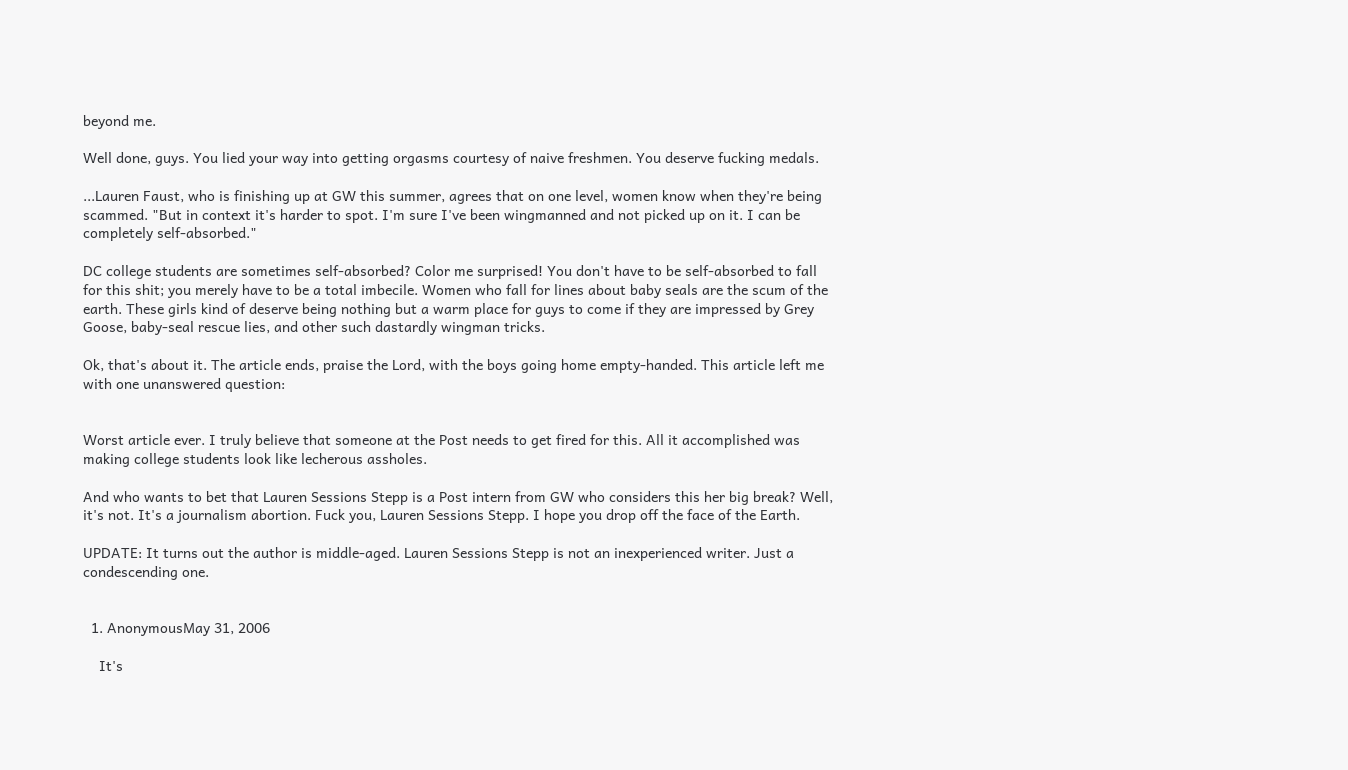beyond me.

Well done, guys. You lied your way into getting orgasms courtesy of naive freshmen. You deserve fucking medals.

...Lauren Faust, who is finishing up at GW this summer, agrees that on one level, women know when they're being scammed. "But in context it's harder to spot. I'm sure I've been wingmanned and not picked up on it. I can be completely self-absorbed."

DC college students are sometimes self-absorbed? Color me surprised! You don't have to be self-absorbed to fall for this shit; you merely have to be a total imbecile. Women who fall for lines about baby seals are the scum of the earth. These girls kind of deserve being nothing but a warm place for guys to come if they are impressed by Grey Goose, baby-seal rescue lies, and other such dastardly wingman tricks.

Ok, that's about it. The article ends, praise the Lord, with the boys going home empty-handed. This article left me with one unanswered question:


Worst article ever. I truly believe that someone at the Post needs to get fired for this. All it accomplished was making college students look like lecherous assholes.

And who wants to bet that Lauren Sessions Stepp is a Post intern from GW who considers this her big break? Well, it's not. It's a journalism abortion. Fuck you, Lauren Sessions Stepp. I hope you drop off the face of the Earth.

UPDATE: It turns out the author is middle-aged. Lauren Sessions Stepp is not an inexperienced writer. Just a condescending one.


  1. AnonymousMay 31, 2006

    It's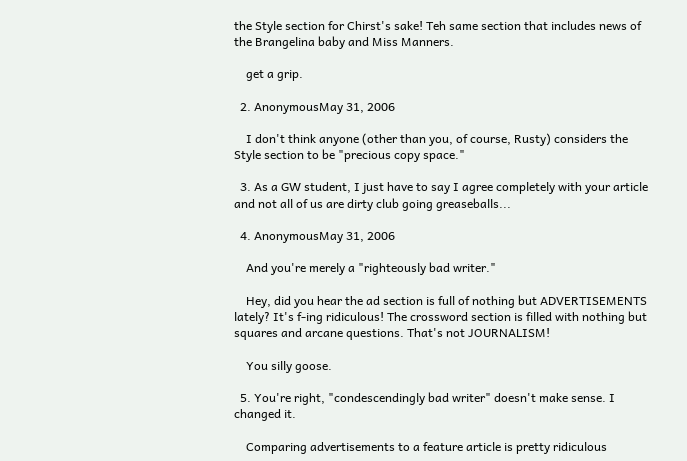the Style section for Chirst's sake! Teh same section that includes news of the Brangelina baby and Miss Manners.

    get a grip.

  2. AnonymousMay 31, 2006

    I don't think anyone (other than you, of course, Rusty) considers the Style section to be "precious copy space."

  3. As a GW student, I just have to say I agree completely with your article and not all of us are dirty club going greaseballs...

  4. AnonymousMay 31, 2006

    And you're merely a "righteously bad writer."

    Hey, did you hear the ad section is full of nothing but ADVERTISEMENTS lately? It's f-ing ridiculous! The crossword section is filled with nothing but squares and arcane questions. That's not JOURNALISM!

    You silly goose.

  5. You're right, "condescendingly bad writer" doesn't make sense. I changed it.

    Comparing advertisements to a feature article is pretty ridiculous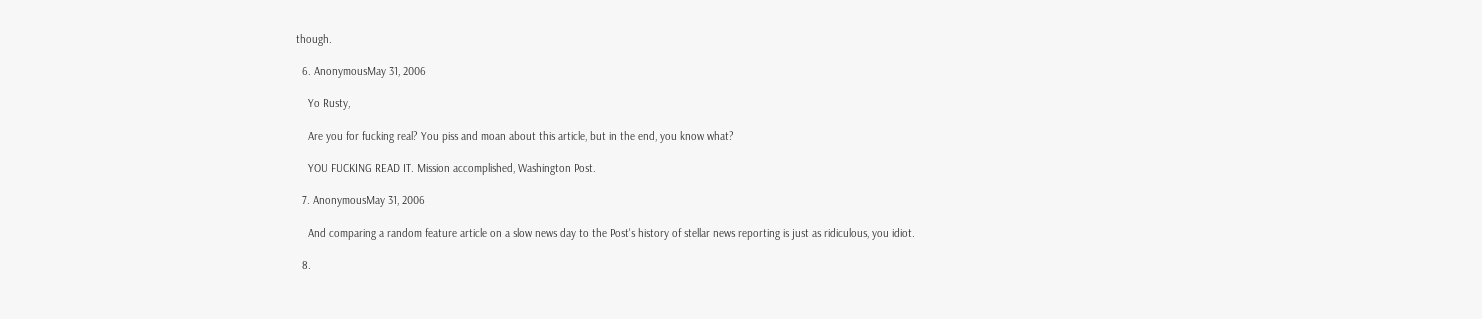though.

  6. AnonymousMay 31, 2006

    Yo Rusty,

    Are you for fucking real? You piss and moan about this article, but in the end, you know what?

    YOU FUCKING READ IT. Mission accomplished, Washington Post.

  7. AnonymousMay 31, 2006

    And comparing a random feature article on a slow news day to the Post's history of stellar news reporting is just as ridiculous, you idiot.

  8.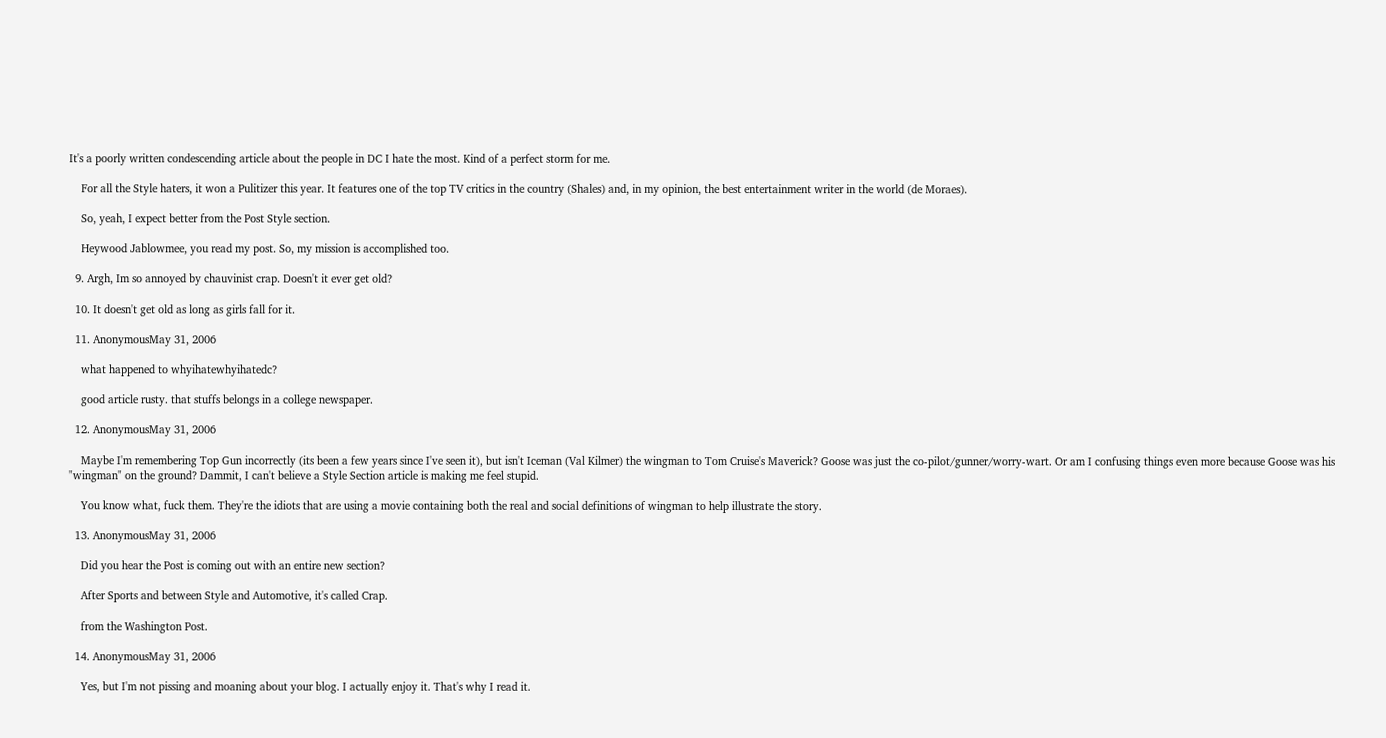It's a poorly written condescending article about the people in DC I hate the most. Kind of a perfect storm for me.

    For all the Style haters, it won a Pulitizer this year. It features one of the top TV critics in the country (Shales) and, in my opinion, the best entertainment writer in the world (de Moraes).

    So, yeah, I expect better from the Post Style section.

    Heywood Jablowmee, you read my post. So, my mission is accomplished too.

  9. Argh, Im so annoyed by chauvinist crap. Doesn't it ever get old?

  10. It doesn't get old as long as girls fall for it.

  11. AnonymousMay 31, 2006

    what happened to whyihatewhyihatedc?

    good article rusty. that stuffs belongs in a college newspaper.

  12. AnonymousMay 31, 2006

    Maybe I'm remembering Top Gun incorrectly (its been a few years since I've seen it), but isn't Iceman (Val Kilmer) the wingman to Tom Cruise's Maverick? Goose was just the co-pilot/gunner/worry-wart. Or am I confusing things even more because Goose was his "wingman" on the ground? Dammit, I can't believe a Style Section article is making me feel stupid.

    You know what, fuck them. They're the idiots that are using a movie containing both the real and social definitions of wingman to help illustrate the story.

  13. AnonymousMay 31, 2006

    Did you hear the Post is coming out with an entire new section?

    After Sports and between Style and Automotive, it's called Crap.

    from the Washington Post.

  14. AnonymousMay 31, 2006

    Yes, but I'm not pissing and moaning about your blog. I actually enjoy it. That's why I read it.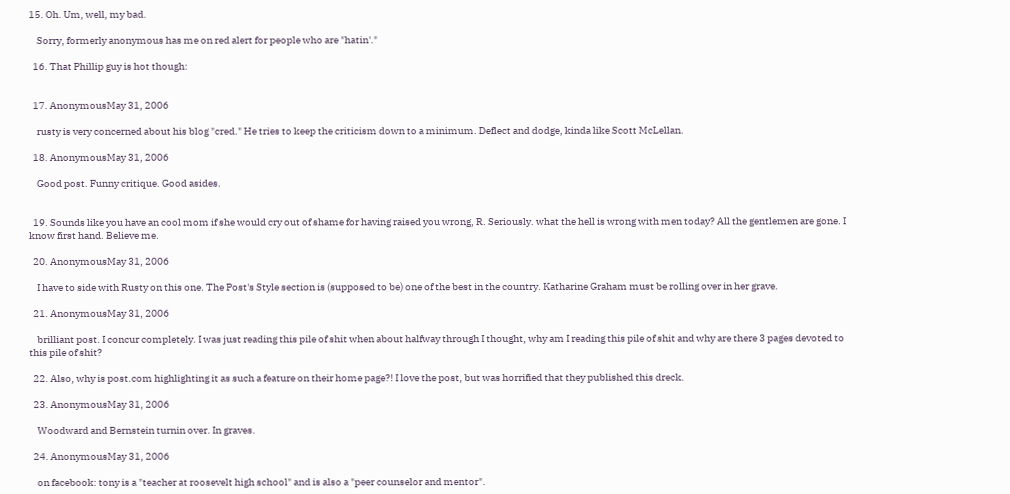15. Oh. Um, well, my bad.

    Sorry, formerly anonymous has me on red alert for people who are "hatin'."

  16. That Phillip guy is hot though:


  17. AnonymousMay 31, 2006

    rusty is very concerned about his blog "cred." He tries to keep the criticism down to a minimum. Deflect and dodge, kinda like Scott McLellan.

  18. AnonymousMay 31, 2006

    Good post. Funny critique. Good asides.


  19. Sounds like you have an cool mom if she would cry out of shame for having raised you wrong, R. Seriously. what the hell is wrong with men today? All the gentlemen are gone. I know first hand. Believe me.

  20. AnonymousMay 31, 2006

    I have to side with Rusty on this one. The Post's Style section is (supposed to be) one of the best in the country. Katharine Graham must be rolling over in her grave.

  21. AnonymousMay 31, 2006

    brilliant post. I concur completely. I was just reading this pile of shit when about halfway through I thought, why am I reading this pile of shit and why are there 3 pages devoted to this pile of shit?

  22. Also, why is post.com highlighting it as such a feature on their home page?! I love the post, but was horrified that they published this dreck.

  23. AnonymousMay 31, 2006

    Woodward and Bernstein turnin over. In graves.

  24. AnonymousMay 31, 2006

    on facebook: tony is a "teacher at roosevelt high school" and is also a "peer counselor and mentor".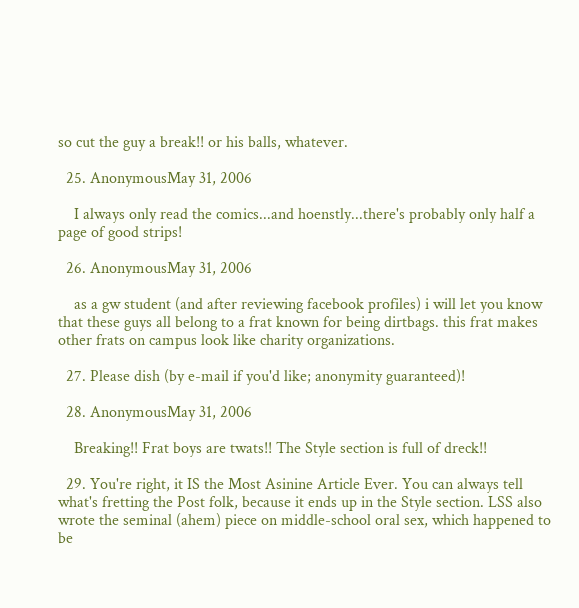so cut the guy a break!! or his balls, whatever.

  25. AnonymousMay 31, 2006

    I always only read the comics...and hoenstly...there's probably only half a page of good strips!

  26. AnonymousMay 31, 2006

    as a gw student (and after reviewing facebook profiles) i will let you know that these guys all belong to a frat known for being dirtbags. this frat makes other frats on campus look like charity organizations.

  27. Please dish (by e-mail if you'd like; anonymity guaranteed)!

  28. AnonymousMay 31, 2006

    Breaking!! Frat boys are twats!! The Style section is full of dreck!!

  29. You're right, it IS the Most Asinine Article Ever. You can always tell what's fretting the Post folk, because it ends up in the Style section. LSS also wrote the seminal (ahem) piece on middle-school oral sex, which happened to be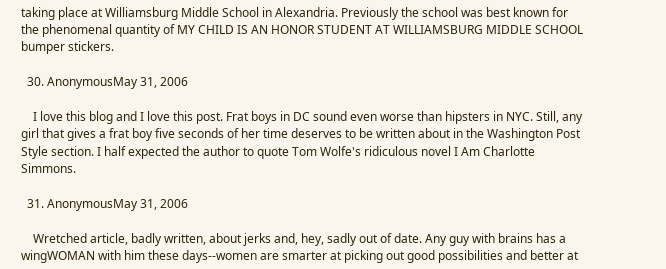taking place at Williamsburg Middle School in Alexandria. Previously the school was best known for the phenomenal quantity of MY CHILD IS AN HONOR STUDENT AT WILLIAMSBURG MIDDLE SCHOOL bumper stickers.

  30. AnonymousMay 31, 2006

    I love this blog and I love this post. Frat boys in DC sound even worse than hipsters in NYC. Still, any girl that gives a frat boy five seconds of her time deserves to be written about in the Washington Post Style section. I half expected the author to quote Tom Wolfe's ridiculous novel I Am Charlotte Simmons.

  31. AnonymousMay 31, 2006

    Wretched article, badly written, about jerks and, hey, sadly out of date. Any guy with brains has a wingWOMAN with him these days--women are smarter at picking out good possibilities and better at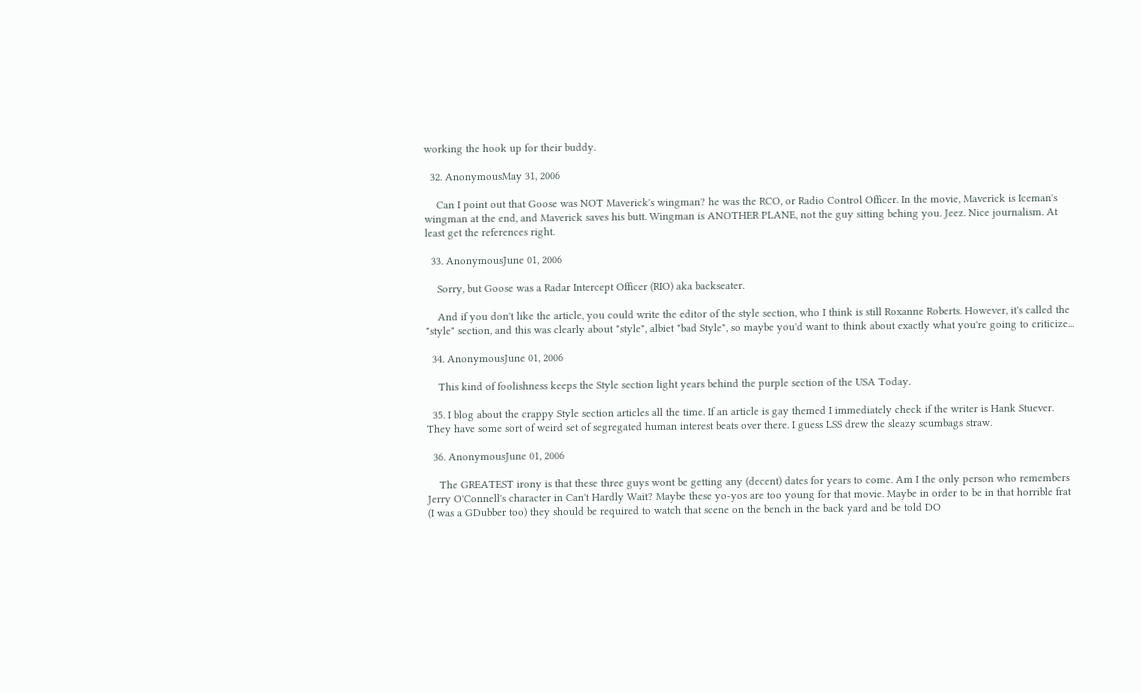working the hook up for their buddy.

  32. AnonymousMay 31, 2006

    Can I point out that Goose was NOT Maverick's wingman? he was the RCO, or Radio Control Officer. In the movie, Maverick is Iceman's wingman at the end, and Maverick saves his butt. Wingman is ANOTHER PLANE, not the guy sitting behing you. Jeez. Nice journalism. At least get the references right.

  33. AnonymousJune 01, 2006

    Sorry, but Goose was a Radar Intercept Officer (RIO) aka backseater.

    And if you don't like the article, you could write the editor of the style section, who I think is still Roxanne Roberts. However, it's called the "style" section, and this was clearly about "style", albiet "bad Style", so maybe you'd want to think about exactly what you're going to criticize...

  34. AnonymousJune 01, 2006

    This kind of foolishness keeps the Style section light years behind the purple section of the USA Today.

  35. I blog about the crappy Style section articles all the time. If an article is gay themed I immediately check if the writer is Hank Stuever. They have some sort of weird set of segregated human interest beats over there. I guess LSS drew the sleazy scumbags straw.

  36. AnonymousJune 01, 2006

    The GREATEST irony is that these three guys wont be getting any (decent) dates for years to come. Am I the only person who remembers Jerry O'Connell's character in Can't Hardly Wait? Maybe these yo-yos are too young for that movie. Maybe in order to be in that horrible frat (I was a GDubber too) they should be required to watch that scene on the bench in the back yard and be told DO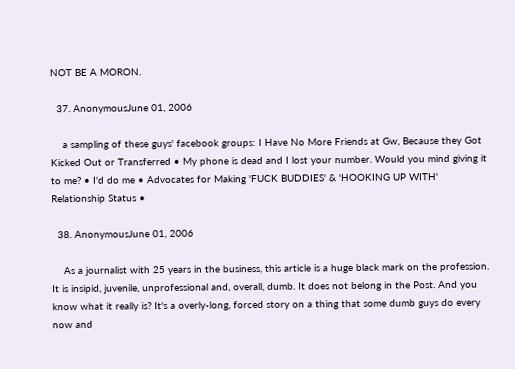NOT BE A MORON.

  37. AnonymousJune 01, 2006

    a sampling of these guys' facebook groups: I Have No More Friends at Gw, Because they Got Kicked Out or Transferred • My phone is dead and I lost your number. Would you mind giving it to me? • I'd do me • Advocates for Making 'FUCK BUDDIES' & 'HOOKING UP WITH' Relationship Status •

  38. AnonymousJune 01, 2006

    As a journalist with 25 years in the business, this article is a huge black mark on the profession. It is insipid, juvenile, unprofessional and, overall, dumb. It does not belong in the Post. And you know what it really is? It's a overly-long, forced story on a thing that some dumb guys do every now and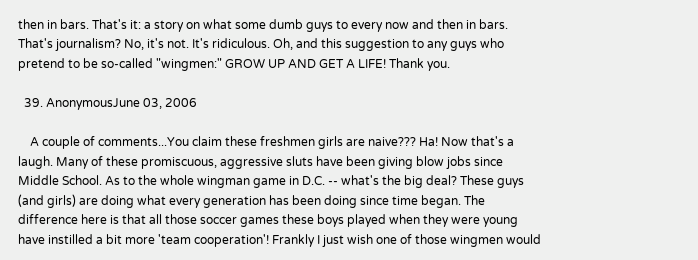then in bars. That's it: a story on what some dumb guys to every now and then in bars. That's journalism? No, it's not. It's ridiculous. Oh, and this suggestion to any guys who pretend to be so-called "wingmen:" GROW UP AND GET A LIFE! Thank you.

  39. AnonymousJune 03, 2006

    A couple of comments...You claim these freshmen girls are naive??? Ha! Now that's a laugh. Many of these promiscuous, aggressive sluts have been giving blow jobs since Middle School. As to the whole wingman game in D.C. -- what's the big deal? These guys (and girls) are doing what every generation has been doing since time began. The difference here is that all those soccer games these boys played when they were young have instilled a bit more 'team cooperation'! Frankly I just wish one of those wingmen would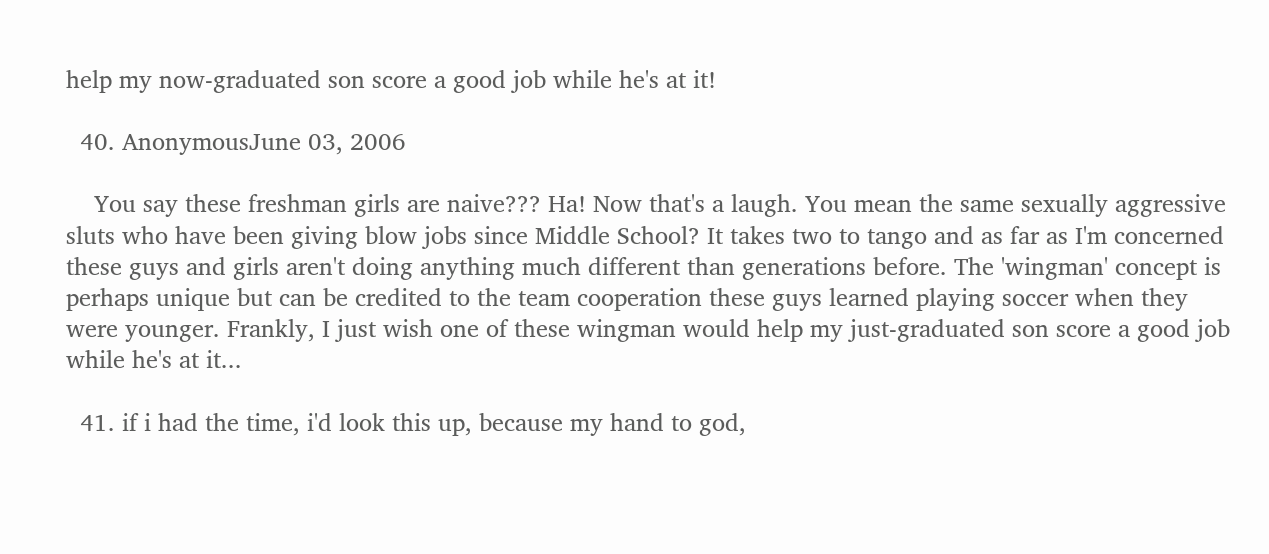help my now-graduated son score a good job while he's at it!

  40. AnonymousJune 03, 2006

    You say these freshman girls are naive??? Ha! Now that's a laugh. You mean the same sexually aggressive sluts who have been giving blow jobs since Middle School? It takes two to tango and as far as I'm concerned these guys and girls aren't doing anything much different than generations before. The 'wingman' concept is perhaps unique but can be credited to the team cooperation these guys learned playing soccer when they were younger. Frankly, I just wish one of these wingman would help my just-graduated son score a good job while he's at it...

  41. if i had the time, i'd look this up, because my hand to god,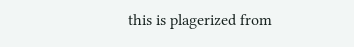this is plagerized from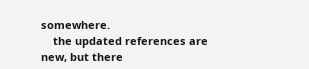somewhere.
    the updated references are new, but there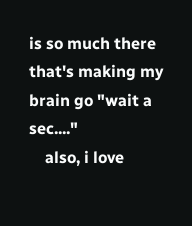is so much there that's making my brain go "wait a sec...."
    also, i love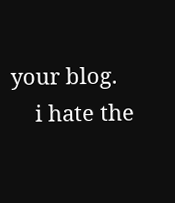your blog.
    i hate the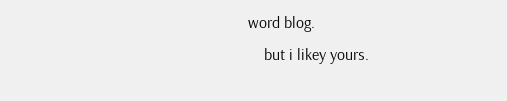word blog.
    but i likey yours.